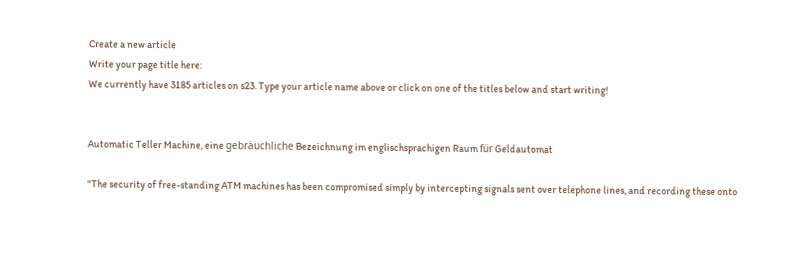Create a new article
Write your page title here:
We currently have 3185 articles on s23. Type your article name above or click on one of the titles below and start writing!


Automatic Teller Machine, eine gebräuchliche Bezeichnung im englischsprachigen Raum für Geldautomat

"The security of free-standing ATM machines has been compromised simply by intercepting signals sent over telephone lines, and recording these onto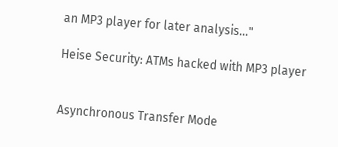an MP3 player for later analysis..."

Heise Security: ATMs hacked with MP3 player


Asynchronous Transfer Mode